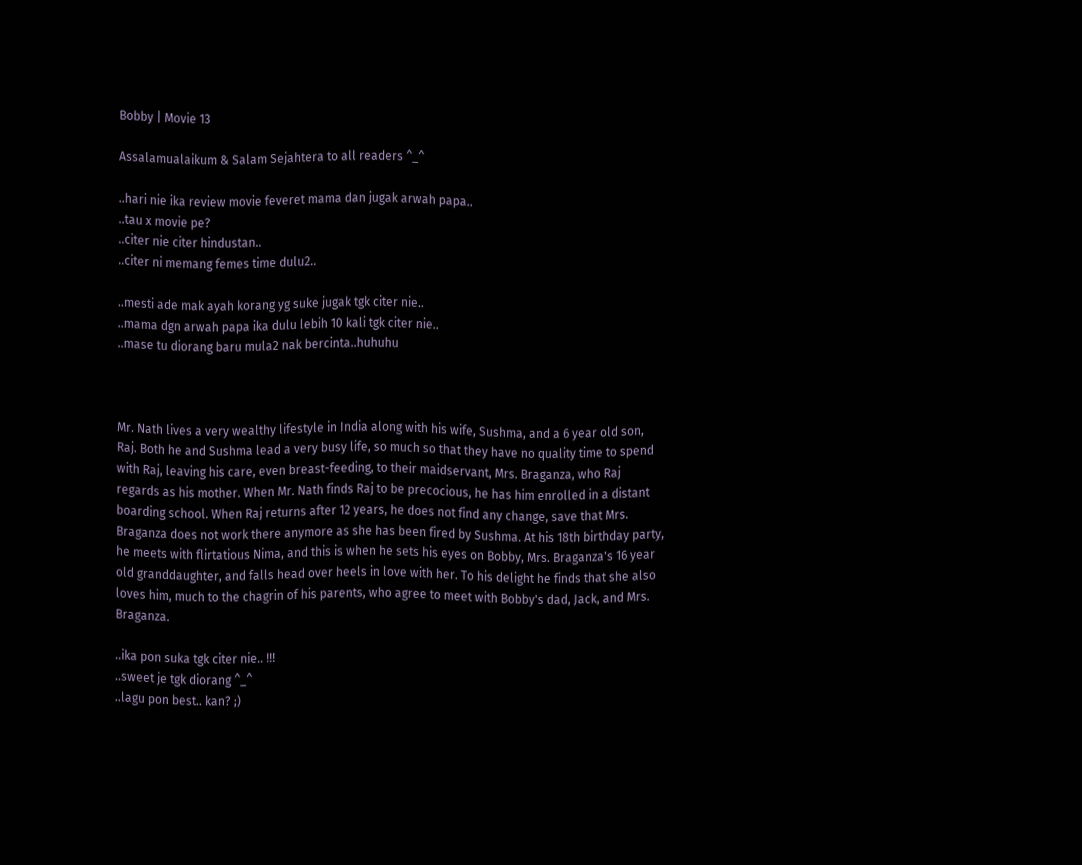Bobby | Movie 13

Assalamualaikum & Salam Sejahtera to all readers ^_^

..hari nie ika review movie feveret mama dan jugak arwah papa..
..tau x movie pe?
..citer nie citer hindustan..
..citer ni memang femes time dulu2..

..mesti ade mak ayah korang yg suke jugak tgk citer nie..
..mama dgn arwah papa ika dulu lebih 10 kali tgk citer nie..
..mase tu diorang baru mula2 nak bercinta..huhuhu



Mr. Nath lives a very wealthy lifestyle in India along with his wife, Sushma, and a 6 year old son, Raj. Both he and Sushma lead a very busy life, so much so that they have no quality time to spend with Raj, leaving his care, even breast-feeding, to their maidservant, Mrs. Braganza, who Raj regards as his mother. When Mr. Nath finds Raj to be precocious, he has him enrolled in a distant boarding school. When Raj returns after 12 years, he does not find any change, save that Mrs. Braganza does not work there anymore as she has been fired by Sushma. At his 18th birthday party, he meets with flirtatious Nima, and this is when he sets his eyes on Bobby, Mrs. Braganza's 16 year old granddaughter, and falls head over heels in love with her. To his delight he finds that she also loves him, much to the chagrin of his parents, who agree to meet with Bobby's dad, Jack, and Mrs. Braganza.

..ika pon suka tgk citer nie.. !!!
..sweet je tgk diorang ^_^
..lagu pon best.. kan? ;)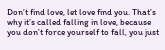Don’t find love, let love find you. That’s why it’s called falling in love, because you don’t force yourself to fall, you just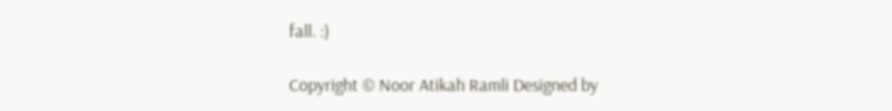fall. :)

Copyright © Noor Atikah Ramli Designed by